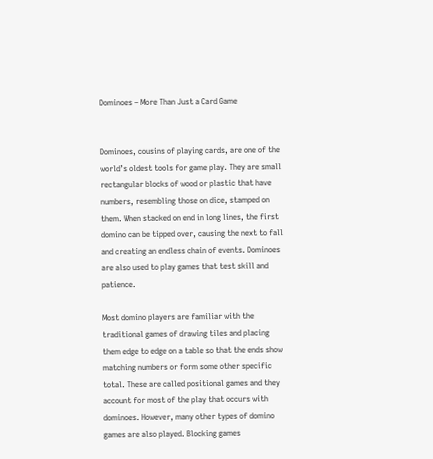Dominoes – More Than Just a Card Game


Dominoes, cousins of playing cards, are one of the world’s oldest tools for game play. They are small rectangular blocks of wood or plastic that have numbers, resembling those on dice, stamped on them. When stacked on end in long lines, the first domino can be tipped over, causing the next to fall and creating an endless chain of events. Dominoes are also used to play games that test skill and patience.

Most domino players are familiar with the traditional games of drawing tiles and placing them edge to edge on a table so that the ends show matching numbers or form some other specific total. These are called positional games and they account for most of the play that occurs with dominoes. However, many other types of domino games are also played. Blocking games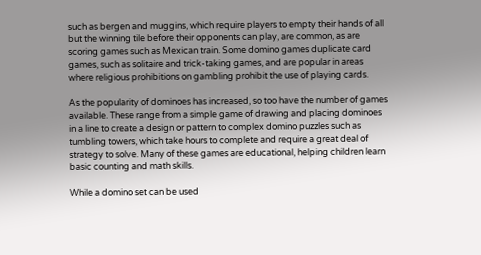such as bergen and muggins, which require players to empty their hands of all but the winning tile before their opponents can play, are common, as are scoring games such as Mexican train. Some domino games duplicate card games, such as solitaire and trick-taking games, and are popular in areas where religious prohibitions on gambling prohibit the use of playing cards.

As the popularity of dominoes has increased, so too have the number of games available. These range from a simple game of drawing and placing dominoes in a line to create a design or pattern to complex domino puzzles such as tumbling towers, which take hours to complete and require a great deal of strategy to solve. Many of these games are educational, helping children learn basic counting and math skills.

While a domino set can be used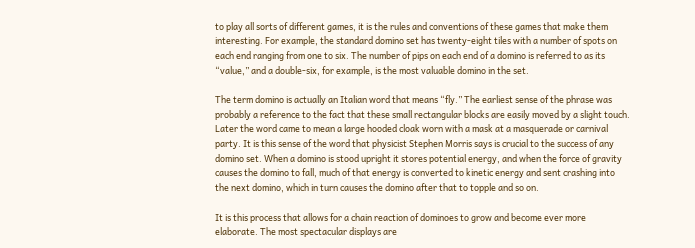to play all sorts of different games, it is the rules and conventions of these games that make them interesting. For example, the standard domino set has twenty-eight tiles with a number of spots on each end ranging from one to six. The number of pips on each end of a domino is referred to as its “value,” and a double-six, for example, is the most valuable domino in the set.

The term domino is actually an Italian word that means “fly.” The earliest sense of the phrase was probably a reference to the fact that these small rectangular blocks are easily moved by a slight touch. Later the word came to mean a large hooded cloak worn with a mask at a masquerade or carnival party. It is this sense of the word that physicist Stephen Morris says is crucial to the success of any domino set. When a domino is stood upright it stores potential energy, and when the force of gravity causes the domino to fall, much of that energy is converted to kinetic energy and sent crashing into the next domino, which in turn causes the domino after that to topple and so on.

It is this process that allows for a chain reaction of dominoes to grow and become ever more elaborate. The most spectacular displays are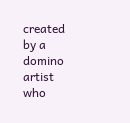created by a domino artist who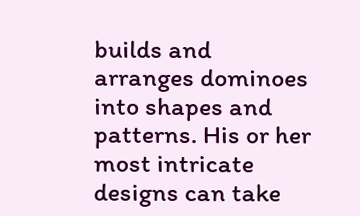builds and arranges dominoes into shapes and patterns. His or her most intricate designs can take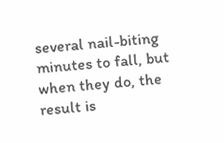several nail-biting minutes to fall, but when they do, the result is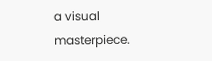a visual masterpiece.